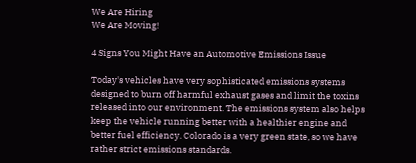We Are Hiring
We Are Moving!

4 Signs You Might Have an Automotive Emissions Issue

Today's vehicles have very sophisticated emissions systems designed to burn off harmful exhaust gases and limit the toxins released into our environment. The emissions system also helps keep the vehicle running better with a healthier engine and better fuel efficiency. Colorado is a very green state, so we have rather strict emissions standards.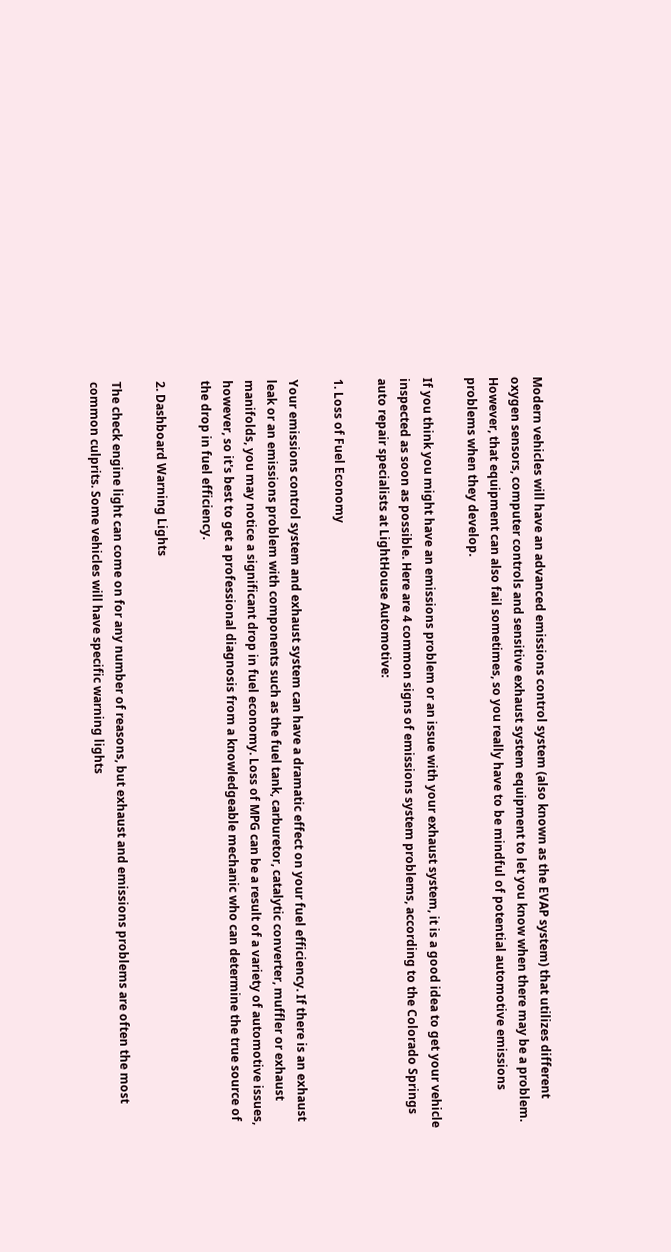Modern vehicles will have an advanced emissions control system (also known as the EVAP system) that utilizes different oxygen sensors, computer controls and sensitive exhaust system equipment to let you know when there may be a problem. However, that equipment can also fail sometimes, so you really have to be mindful of potential automotive emissions problems when they develop.

If you think you might have an emissions problem or an issue with your exhaust system, it is a good idea to get your vehicle inspected as soon as possible. Here are 4 common signs of emissions system problems, according to the Colorado Springs auto repair specialists at LightHouse Automotive:

1. Loss of Fuel Economy

Your emissions control system and exhaust system can have a dramatic effect on your fuel efficiency. If there is an exhaust leak or an emissions problem with components such as the fuel tank, carburetor, catalytic converter, muffler or exhaust manifolds, you may notice a significant drop in fuel economy. Loss of MPG can be a result of a variety of automotive issues, however, so it's best to get a professional diagnosis from a knowledgeable mechanic who can determine the true source of the drop in fuel efficiency.

2. Dashboard Warning Lights

The check engine light can come on for any number of reasons, but exhaust and emissions problems are often the most common culprits. Some vehicles will have specific warning lights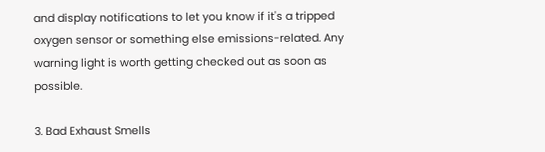and display notifications to let you know if it's a tripped oxygen sensor or something else emissions-related. Any warning light is worth getting checked out as soon as possible.

3. Bad Exhaust Smells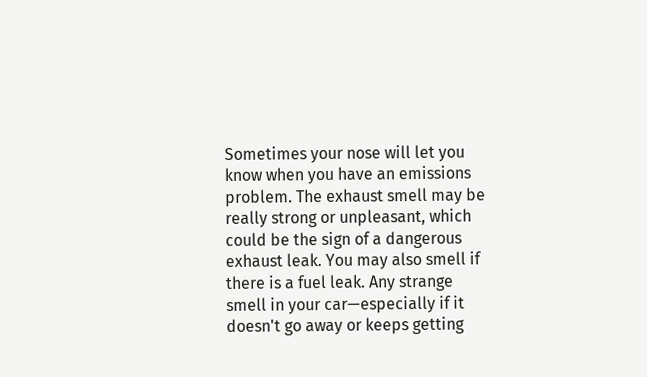Sometimes your nose will let you know when you have an emissions problem. The exhaust smell may be really strong or unpleasant, which could be the sign of a dangerous exhaust leak. You may also smell if there is a fuel leak. Any strange smell in your car—especially if it doesn't go away or keeps getting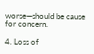worse—should be cause for concern.

4. Loss of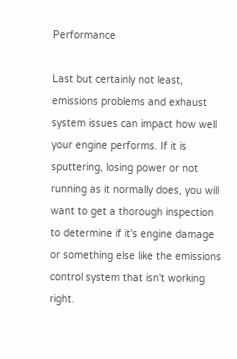Performance

Last but certainly not least, emissions problems and exhaust system issues can impact how well your engine performs. If it is sputtering, losing power or not running as it normally does, you will want to get a thorough inspection to determine if it's engine damage or something else like the emissions control system that isn't working right.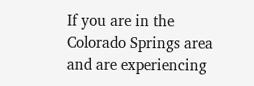If you are in the Colorado Springs area and are experiencing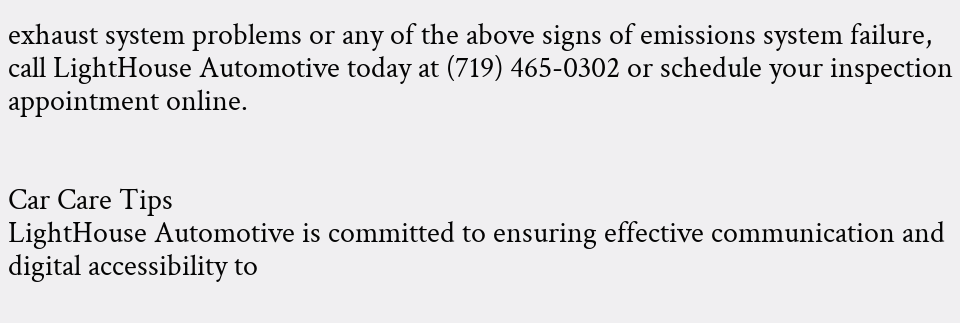exhaust system problems or any of the above signs of emissions system failure, call LightHouse Automotive today at (719) 465-0302 or schedule your inspection appointment online.


Car Care Tips
LightHouse Automotive is committed to ensuring effective communication and digital accessibility to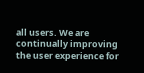all users. We are continually improving the user experience for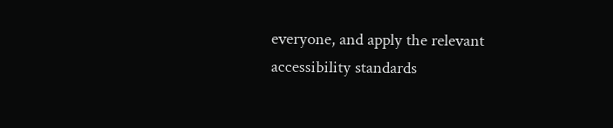everyone, and apply the relevant accessibility standards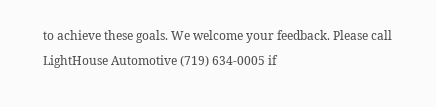to achieve these goals. We welcome your feedback. Please call LightHouse Automotive (719) 634-0005 if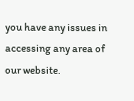you have any issues in accessing any area of our website.